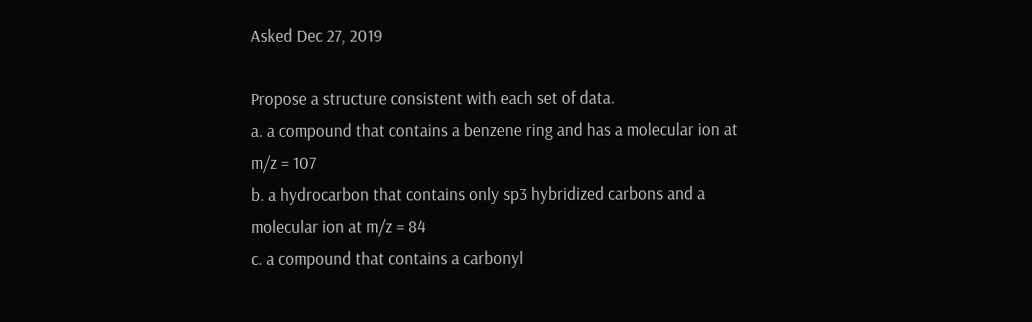Asked Dec 27, 2019

Propose a structure consistent with each set of data.
a. a compound that contains a benzene ring and has a molecular ion at m/z = 107
b. a hydrocarbon that contains only sp3 hybridized carbons and a molecular ion at m/z = 84
c. a compound that contains a carbonyl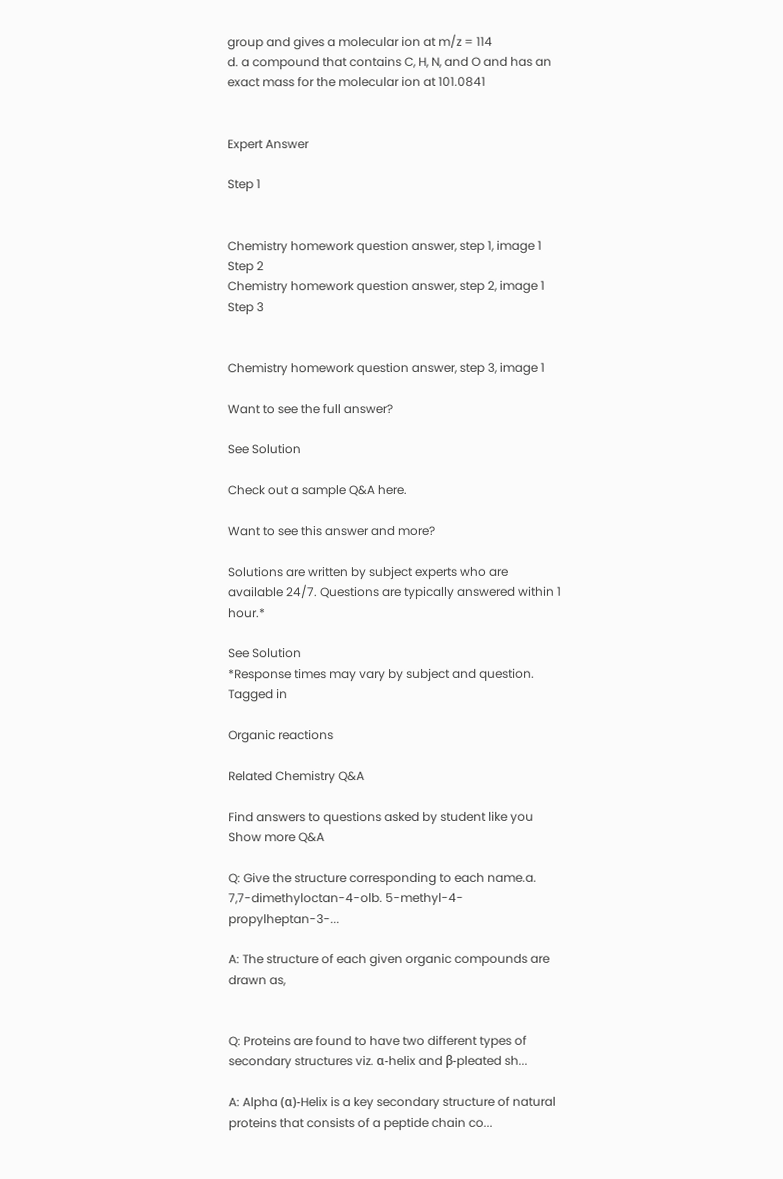group and gives a molecular ion at m/z = 114
d. a compound that contains C, H, N, and O and has an exact mass for the molecular ion at 101.0841


Expert Answer

Step 1


Chemistry homework question answer, step 1, image 1
Step 2
Chemistry homework question answer, step 2, image 1
Step 3


Chemistry homework question answer, step 3, image 1

Want to see the full answer?

See Solution

Check out a sample Q&A here.

Want to see this answer and more?

Solutions are written by subject experts who are available 24/7. Questions are typically answered within 1 hour.*

See Solution
*Response times may vary by subject and question.
Tagged in

Organic reactions

Related Chemistry Q&A

Find answers to questions asked by student like you
Show more Q&A

Q: Give the structure corresponding to each name.a. 7,7-dimethyloctan-4-olb. 5-methyl-4-propylheptan-3-...

A: The structure of each given organic compounds are drawn as,


Q: Proteins are found to have two different types of secondary structures viz. α-helix and β-pleated sh...

A: Alpha (α)-Helix is a key secondary structure of natural proteins that consists of a peptide chain co...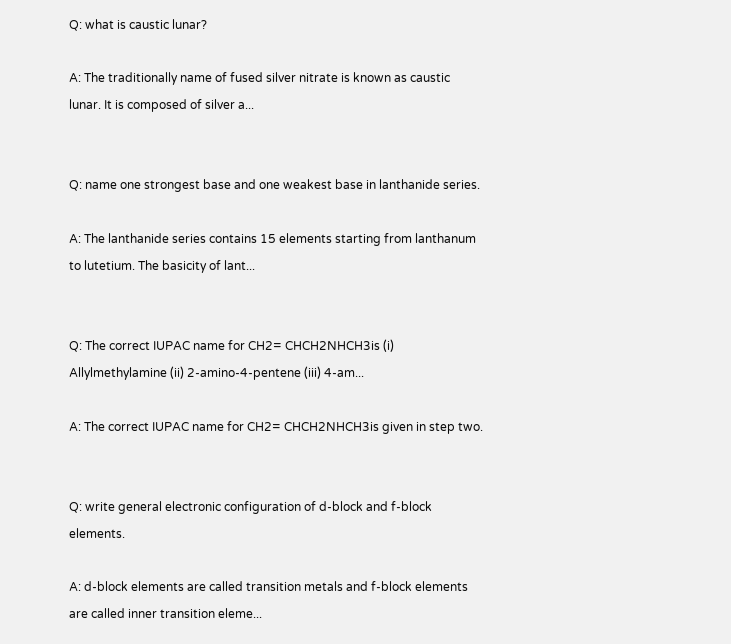Q: what is caustic lunar?

A: The traditionally name of fused silver nitrate is known as caustic lunar. It is composed of silver a...


Q: name one strongest base and one weakest base in lanthanide series.

A: The lanthanide series contains 15 elements starting from lanthanum to lutetium. The basicity of lant...


Q: The correct IUPAC name for CH2= CHCH2NHCH3is (i) Allylmethylamine (ii) 2-amino-4-pentene (iii) 4-am...

A: The correct IUPAC name for CH2= CHCH2NHCH3is given in step two.


Q: write general electronic configuration of d-block and f-block elements.

A: d-block elements are called transition metals and f-block elements are called inner transition eleme...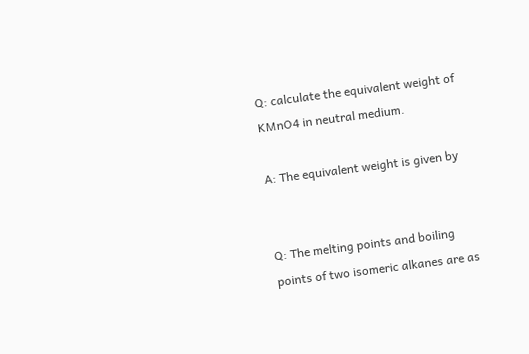Q: calculate the equivalent weight of KMnO4 in neutral medium.

A: The equivalent weight is given by


Q: The melting points and boiling points of two isomeric alkanes are as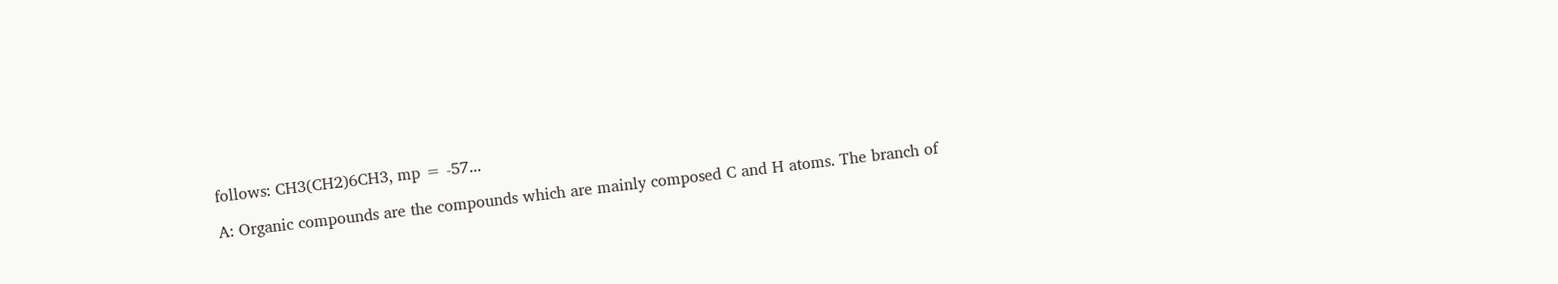follows: CH3(CH2)6CH3, mp = -57...

A: Organic compounds are the compounds which are mainly composed C and H atoms. The branch of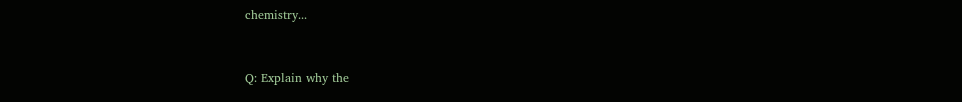chemistry...


Q: Explain why the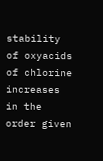stability of oxyacids of chlorine increases in the order given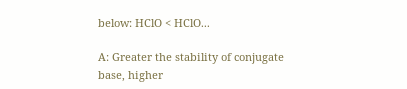below: HClO < HClO...

A: Greater the stability of conjugate base, higher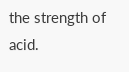the strength of acid.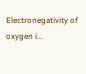Electronegativity of oxygen i...